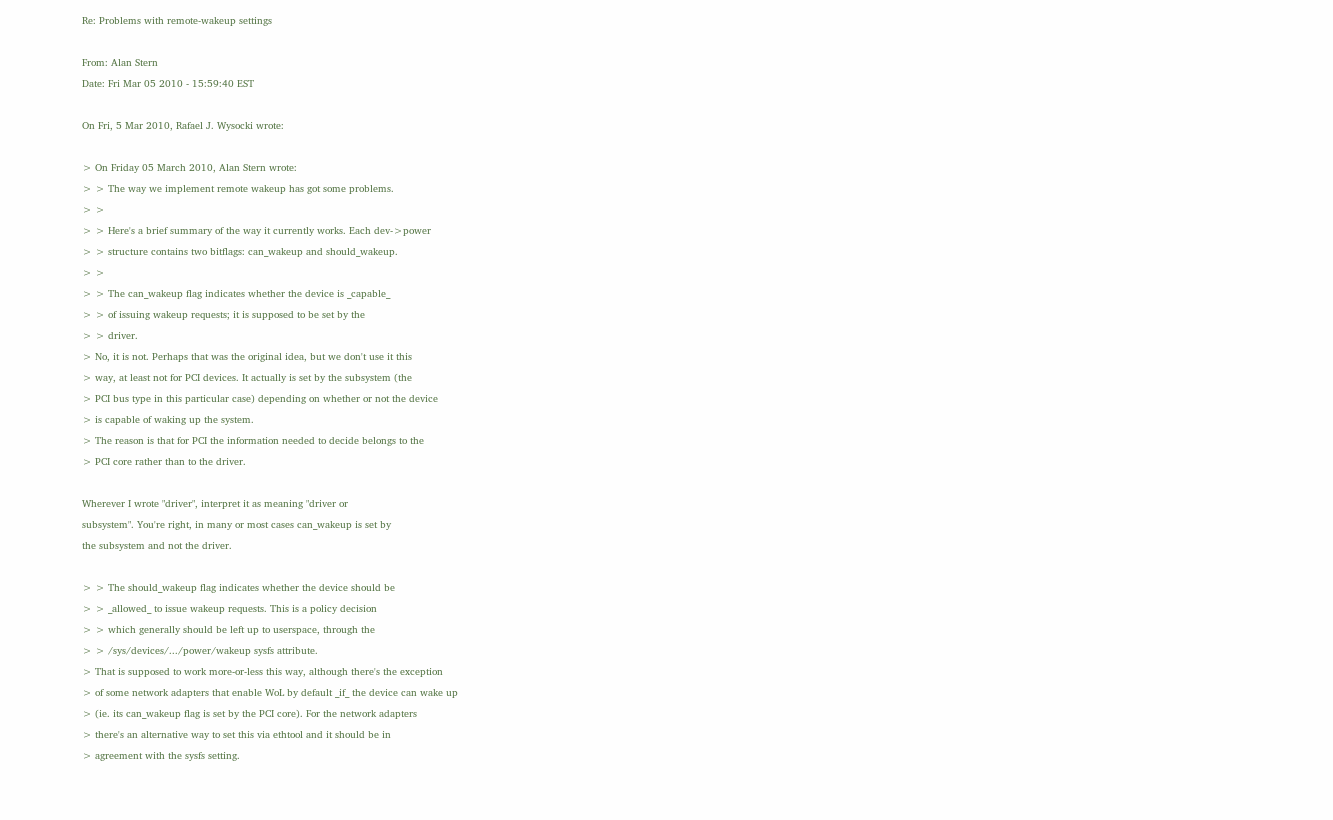Re: Problems with remote-wakeup settings

From: Alan Stern
Date: Fri Mar 05 2010 - 15:59:40 EST

On Fri, 5 Mar 2010, Rafael J. Wysocki wrote:

> On Friday 05 March 2010, Alan Stern wrote:
> > The way we implement remote wakeup has got some problems.
> >
> > Here's a brief summary of the way it currently works. Each dev->power
> > structure contains two bitflags: can_wakeup and should_wakeup.
> >
> > The can_wakeup flag indicates whether the device is _capable_
> > of issuing wakeup requests; it is supposed to be set by the
> > driver.
> No, it is not. Perhaps that was the original idea, but we don't use it this
> way, at least not for PCI devices. It actually is set by the subsystem (the
> PCI bus type in this particular case) depending on whether or not the device
> is capable of waking up the system.
> The reason is that for PCI the information needed to decide belongs to the
> PCI core rather than to the driver.

Wherever I wrote "driver", interpret it as meaning "driver or
subsystem". You're right, in many or most cases can_wakeup is set by
the subsystem and not the driver.

> > The should_wakeup flag indicates whether the device should be
> > _allowed_ to issue wakeup requests. This is a policy decision
> > which generally should be left up to userspace, through the
> > /sys/devices/.../power/wakeup sysfs attribute.
> That is supposed to work more-or-less this way, although there's the exception
> of some network adapters that enable WoL by default _if_ the device can wake up
> (ie. its can_wakeup flag is set by the PCI core). For the network adapters
> there's an alternative way to set this via ethtool and it should be in
> agreement with the sysfs setting.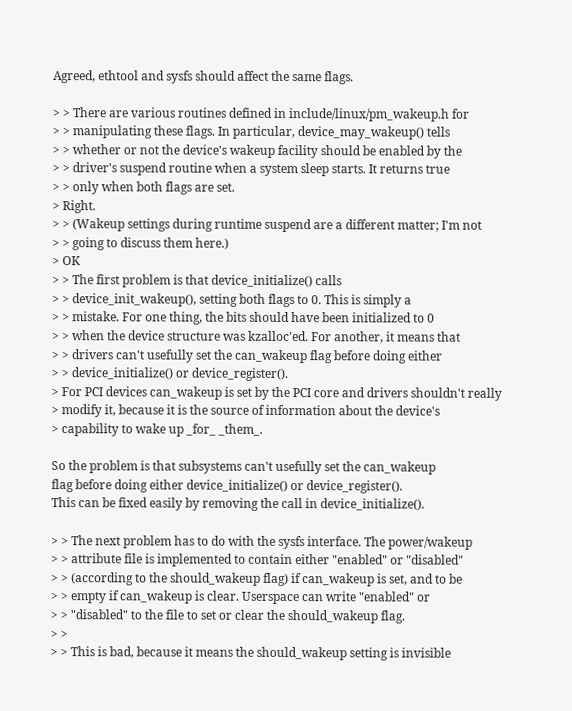Agreed, ethtool and sysfs should affect the same flags.

> > There are various routines defined in include/linux/pm_wakeup.h for
> > manipulating these flags. In particular, device_may_wakeup() tells
> > whether or not the device's wakeup facility should be enabled by the
> > driver's suspend routine when a system sleep starts. It returns true
> > only when both flags are set.
> Right.
> > (Wakeup settings during runtime suspend are a different matter; I'm not
> > going to discuss them here.)
> OK
> > The first problem is that device_initialize() calls
> > device_init_wakeup(), setting both flags to 0. This is simply a
> > mistake. For one thing, the bits should have been initialized to 0
> > when the device structure was kzalloc'ed. For another, it means that
> > drivers can't usefully set the can_wakeup flag before doing either
> > device_initialize() or device_register().
> For PCI devices can_wakeup is set by the PCI core and drivers shouldn't really
> modify it, because it is the source of information about the device's
> capability to wake up _for_ _them_.

So the problem is that subsystems can't usefully set the can_wakeup
flag before doing either device_initialize() or device_register().
This can be fixed easily by removing the call in device_initialize().

> > The next problem has to do with the sysfs interface. The power/wakeup
> > attribute file is implemented to contain either "enabled" or "disabled"
> > (according to the should_wakeup flag) if can_wakeup is set, and to be
> > empty if can_wakeup is clear. Userspace can write "enabled" or
> > "disabled" to the file to set or clear the should_wakeup flag.
> >
> > This is bad, because it means the should_wakeup setting is invisible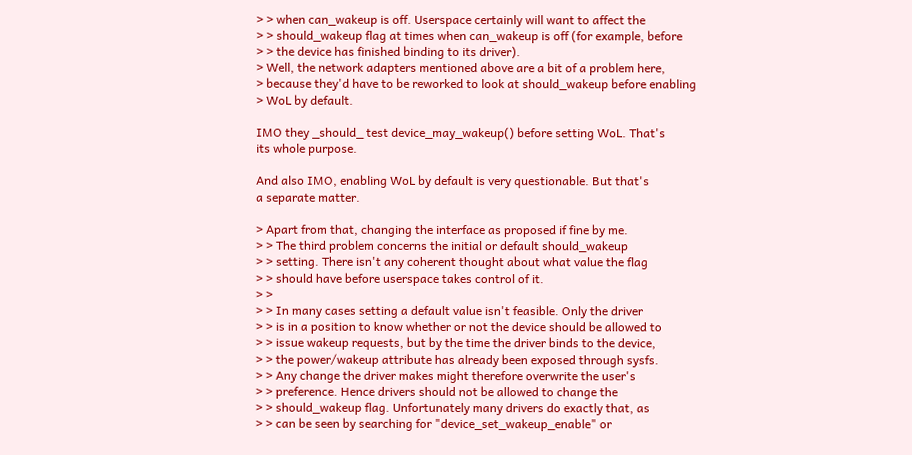> > when can_wakeup is off. Userspace certainly will want to affect the
> > should_wakeup flag at times when can_wakeup is off (for example, before
> > the device has finished binding to its driver).
> Well, the network adapters mentioned above are a bit of a problem here,
> because they'd have to be reworked to look at should_wakeup before enabling
> WoL by default.

IMO they _should_ test device_may_wakeup() before setting WoL. That's
its whole purpose.

And also IMO, enabling WoL by default is very questionable. But that's
a separate matter.

> Apart from that, changing the interface as proposed if fine by me.
> > The third problem concerns the initial or default should_wakeup
> > setting. There isn't any coherent thought about what value the flag
> > should have before userspace takes control of it.
> >
> > In many cases setting a default value isn't feasible. Only the driver
> > is in a position to know whether or not the device should be allowed to
> > issue wakeup requests, but by the time the driver binds to the device,
> > the power/wakeup attribute has already been exposed through sysfs.
> > Any change the driver makes might therefore overwrite the user's
> > preference. Hence drivers should not be allowed to change the
> > should_wakeup flag. Unfortunately many drivers do exactly that, as
> > can be seen by searching for "device_set_wakeup_enable" or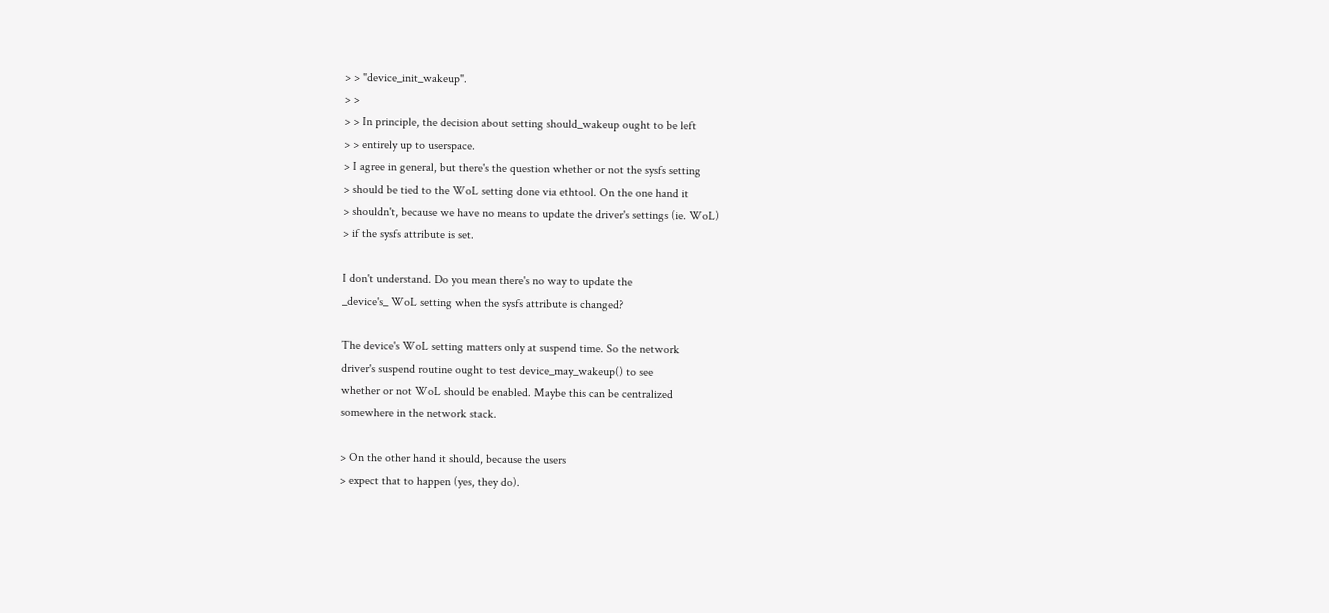> > "device_init_wakeup".
> >
> > In principle, the decision about setting should_wakeup ought to be left
> > entirely up to userspace.
> I agree in general, but there's the question whether or not the sysfs setting
> should be tied to the WoL setting done via ethtool. On the one hand it
> shouldn't, because we have no means to update the driver's settings (ie. WoL)
> if the sysfs attribute is set.

I don't understand. Do you mean there's no way to update the
_device's_ WoL setting when the sysfs attribute is changed?

The device's WoL setting matters only at suspend time. So the network
driver's suspend routine ought to test device_may_wakeup() to see
whether or not WoL should be enabled. Maybe this can be centralized
somewhere in the network stack.

> On the other hand it should, because the users
> expect that to happen (yes, they do).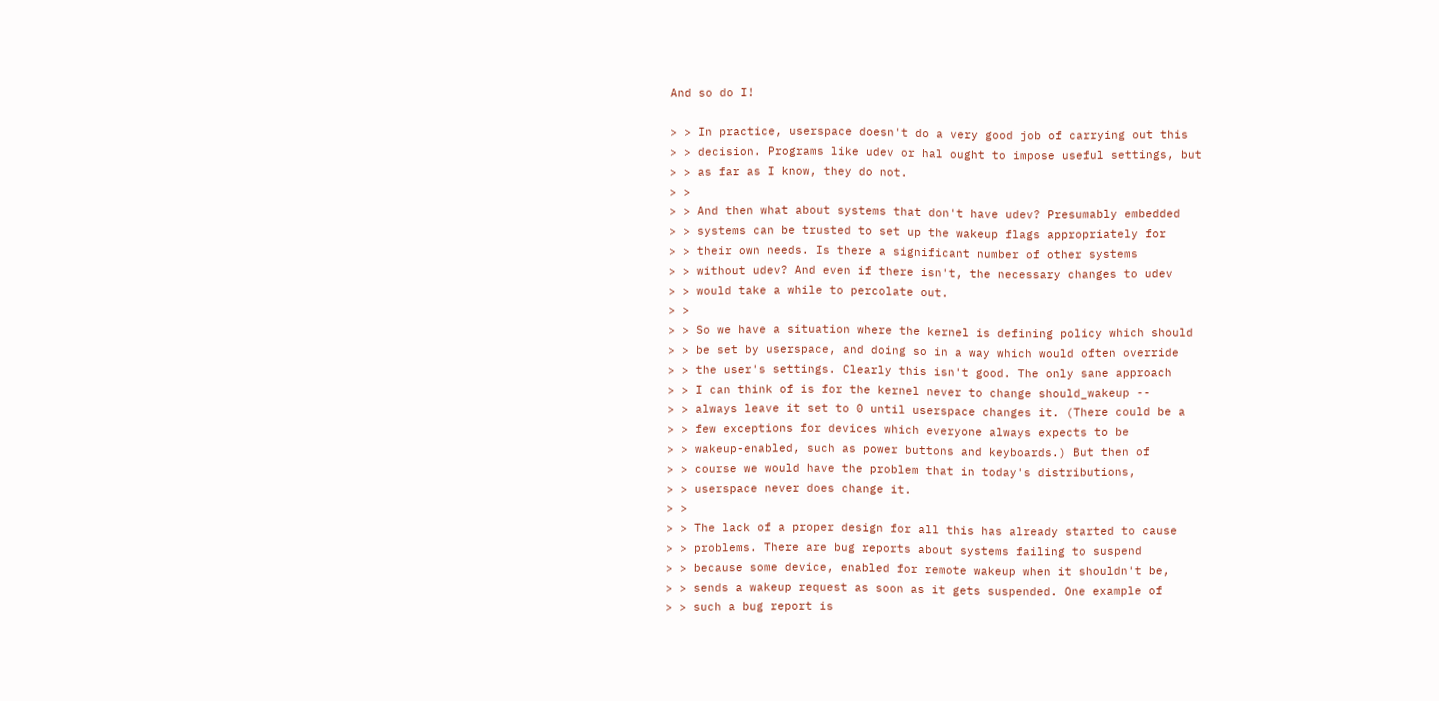And so do I!

> > In practice, userspace doesn't do a very good job of carrying out this
> > decision. Programs like udev or hal ought to impose useful settings, but
> > as far as I know, they do not.
> >
> > And then what about systems that don't have udev? Presumably embedded
> > systems can be trusted to set up the wakeup flags appropriately for
> > their own needs. Is there a significant number of other systems
> > without udev? And even if there isn't, the necessary changes to udev
> > would take a while to percolate out.
> >
> > So we have a situation where the kernel is defining policy which should
> > be set by userspace, and doing so in a way which would often override
> > the user's settings. Clearly this isn't good. The only sane approach
> > I can think of is for the kernel never to change should_wakeup --
> > always leave it set to 0 until userspace changes it. (There could be a
> > few exceptions for devices which everyone always expects to be
> > wakeup-enabled, such as power buttons and keyboards.) But then of
> > course we would have the problem that in today's distributions,
> > userspace never does change it.
> >
> > The lack of a proper design for all this has already started to cause
> > problems. There are bug reports about systems failing to suspend
> > because some device, enabled for remote wakeup when it shouldn't be,
> > sends a wakeup request as soon as it gets suspended. One example of
> > such a bug report is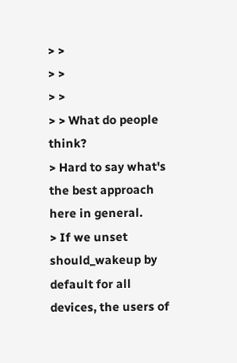> >
> >
> >
> > What do people think?
> Hard to say what's the best approach here in general.
> If we unset should_wakeup by default for all devices, the users of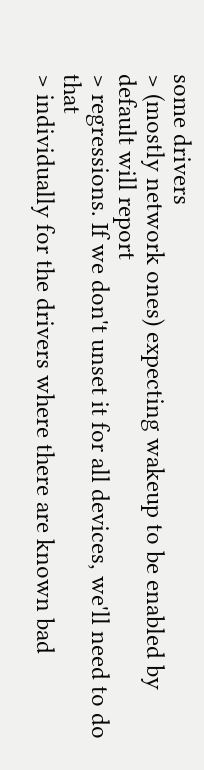some drivers
> (mostly network ones) expecting wakeup to be enabled by default will report
> regressions. If we don't unset it for all devices, we'll need to do that
> individually for the drivers where there are known bad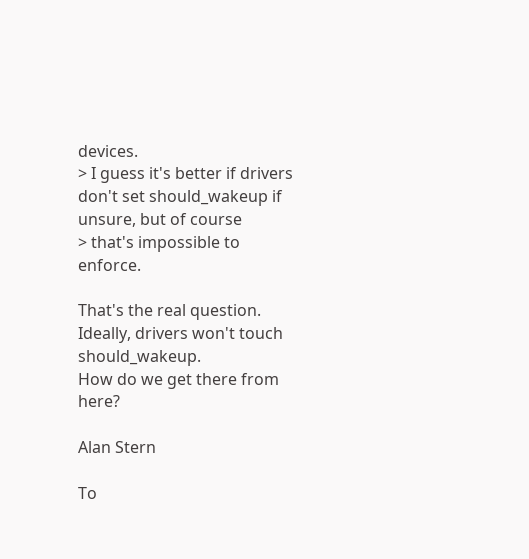devices.
> I guess it's better if drivers don't set should_wakeup if unsure, but of course
> that's impossible to enforce.

That's the real question. Ideally, drivers won't touch should_wakeup.
How do we get there from here?

Alan Stern

To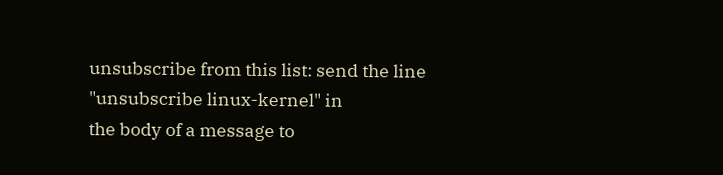unsubscribe from this list: send the line "unsubscribe linux-kernel" in
the body of a message to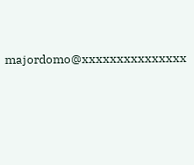majordomo@xxxxxxxxxxxxxxx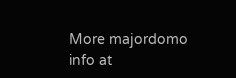More majordomo info at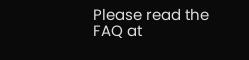Please read the FAQ at